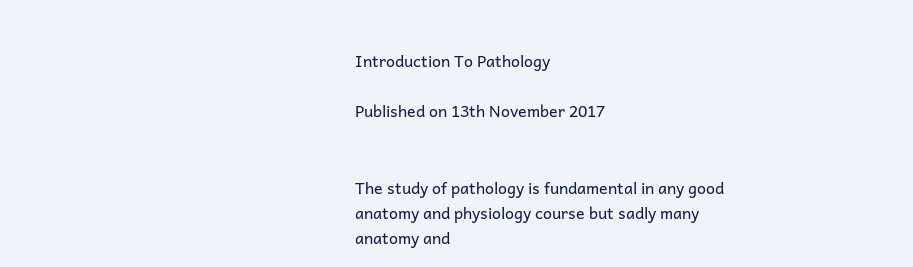Introduction To Pathology

Published on 13th November 2017


The study of pathology is fundamental in any good anatomy and physiology course but sadly many anatomy and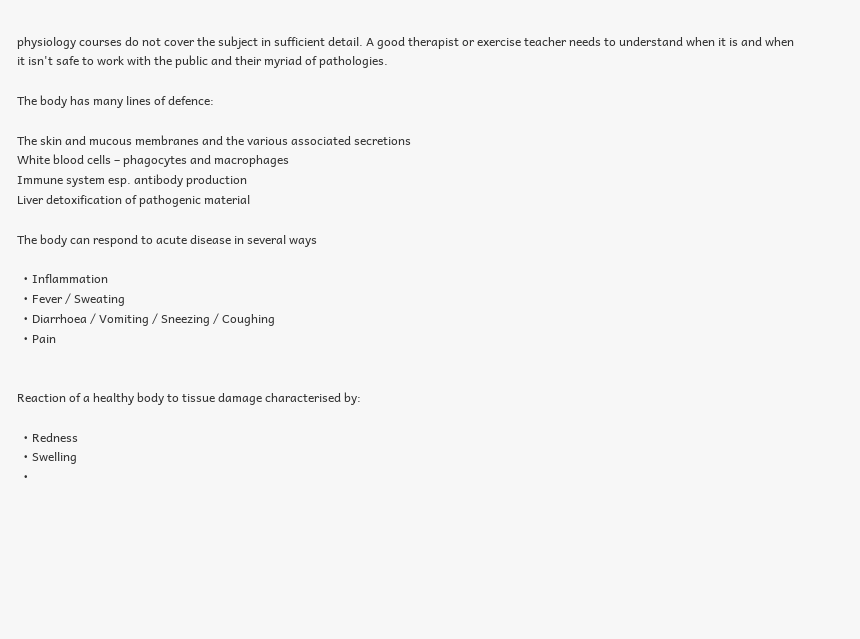physiology courses do not cover the subject in sufficient detail. A good therapist or exercise teacher needs to understand when it is and when it isn't safe to work with the public and their myriad of pathologies.

The body has many lines of defence:

The skin and mucous membranes and the various associated secretions
White blood cells – phagocytes and macrophages
Immune system esp. antibody production
Liver detoxification of pathogenic material

The body can respond to acute disease in several ways

  • Inflammation
  • Fever / Sweating
  • Diarrhoea / Vomiting / Sneezing / Coughing
  • Pain


Reaction of a healthy body to tissue damage characterised by:

  • Redness
  • Swelling
  •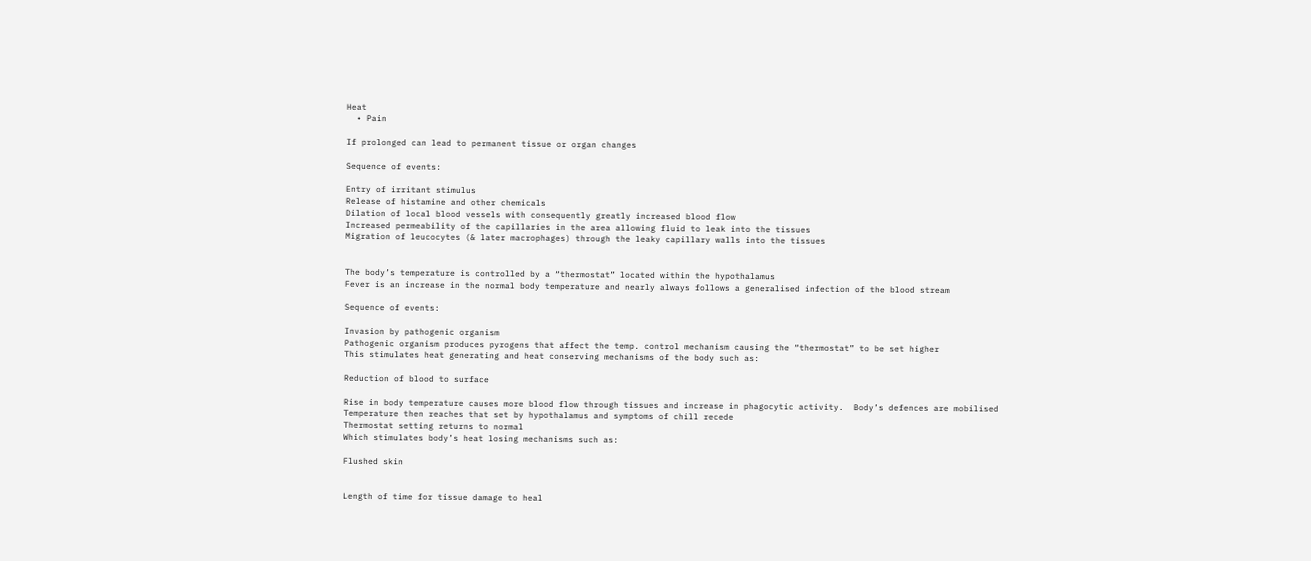Heat
  • Pain

If prolonged can lead to permanent tissue or organ changes

Sequence of events:

Entry of irritant stimulus
Release of histamine and other chemicals
Dilation of local blood vessels with consequently greatly increased blood flow
Increased permeability of the capillaries in the area allowing fluid to leak into the tissues
Migration of leucocytes (& later macrophages) through the leaky capillary walls into the tissues


The body’s temperature is controlled by a “thermostat” located within the hypothalamus
Fever is an increase in the normal body temperature and nearly always follows a generalised infection of the blood stream

Sequence of events:

Invasion by pathogenic organism
Pathogenic organism produces pyrogens that affect the temp. control mechanism causing the “thermostat” to be set higher
This stimulates heat generating and heat conserving mechanisms of the body such as:

Reduction of blood to surface

Rise in body temperature causes more blood flow through tissues and increase in phagocytic activity.  Body’s defences are mobilised
Temperature then reaches that set by hypothalamus and symptoms of chill recede
Thermostat setting returns to normal
Which stimulates body’s heat losing mechanisms such as:

Flushed skin


Length of time for tissue damage to heal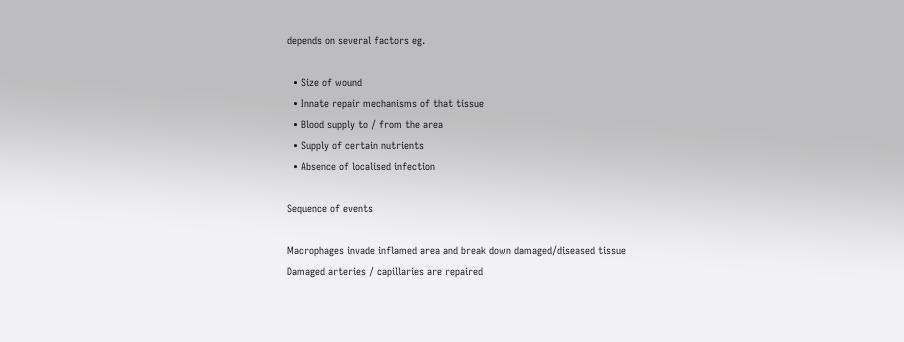depends on several factors eg.

  • Size of wound
  • Innate repair mechanisms of that tissue
  • Blood supply to / from the area
  • Supply of certain nutrients
  • Absence of localised infection

Sequence of events

Macrophages invade inflamed area and break down damaged/diseased tissue
Damaged arteries / capillaries are repaired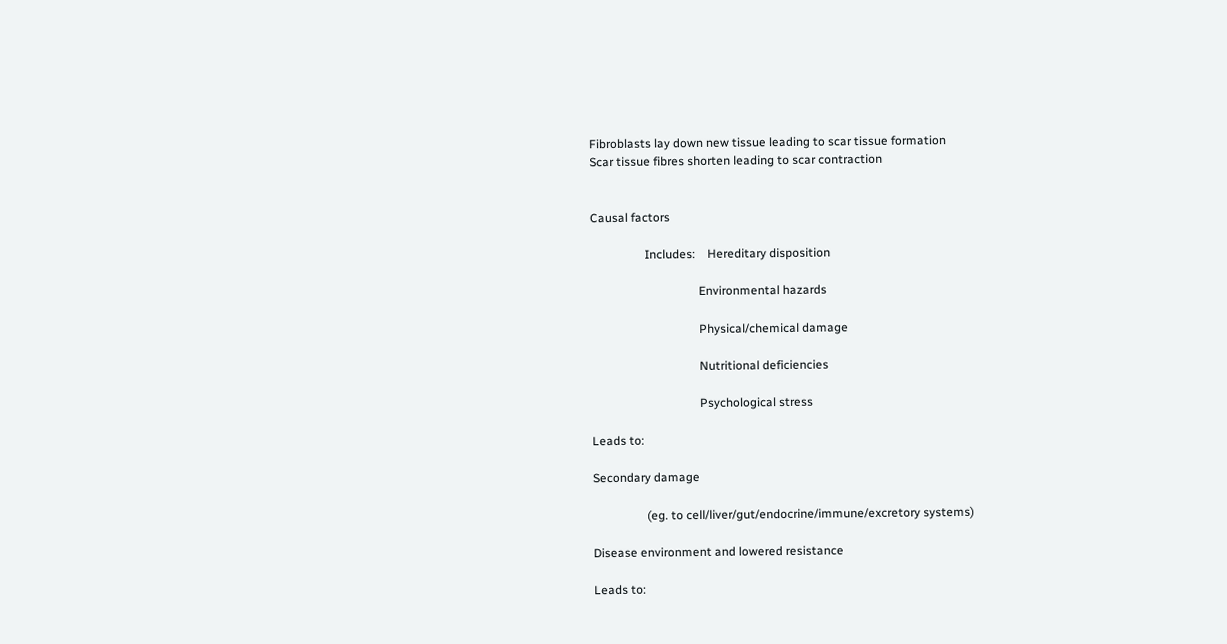Fibroblasts lay down new tissue leading to scar tissue formation
Scar tissue fibres shorten leading to scar contraction


Causal factors

                  Includes:    Hereditary disposition

                                    Environmental hazards

                                    Physical/chemical damage

                                    Nutritional deficiencies

                                    Psychological stress

Leads to:

Secondary damage

                  (eg. to cell/liver/gut/endocrine/immune/excretory systems)

Disease environment and lowered resistance

Leads to: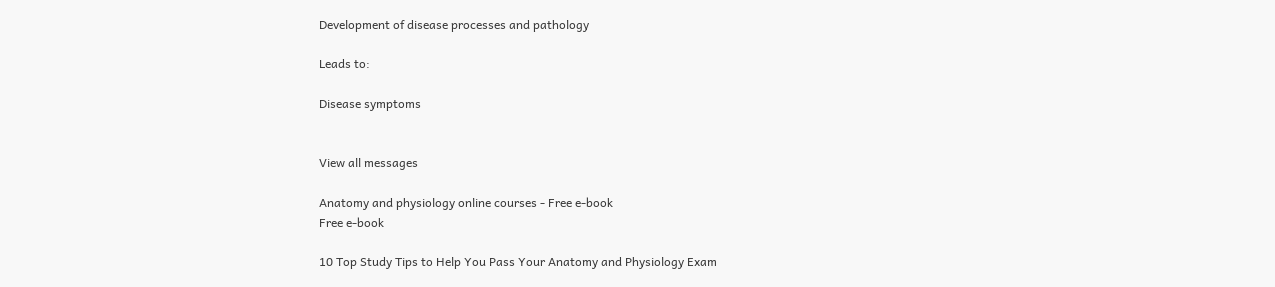Development of disease processes and pathology

Leads to:

Disease symptoms


View all messages

Anatomy and physiology online courses - Free e-book
Free e-book

10 Top Study Tips to Help You Pass Your Anatomy and Physiology Exam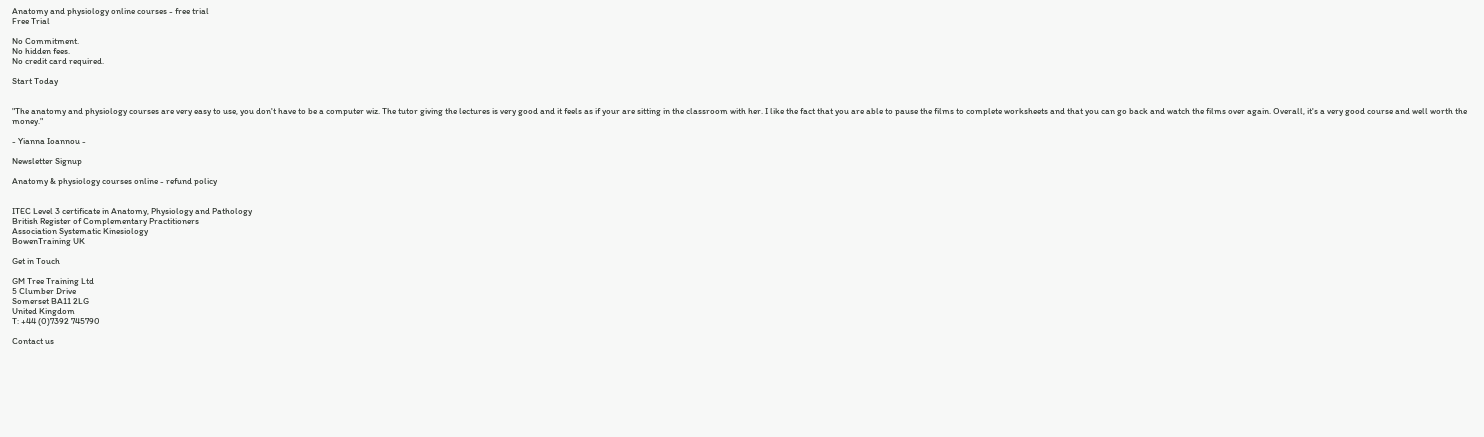Anatomy and physiology online courses - free trial
Free Trial

No Commitment.
No hidden fees.
No credit card required.

Start Today


"The anatomy and physiology courses are very easy to use, you don't have to be a computer wiz. The tutor giving the lectures is very good and it feels as if your are sitting in the classroom with her. I like the fact that you are able to pause the films to complete worksheets and that you can go back and watch the films over again. Overall, it's a very good course and well worth the money."

- Yianna Ioannou -

Newsletter Signup

Anatomy & physiology courses online - refund policy


ITEC Level 3 certificate in Anatomy, Physiology and Pathology
British Register of Complementary Practitioners
Association Systematic Kinesiology
BowenTraining UK

Get in Touch

GM Tree Training Ltd
5 Clumber Drive
Somerset BA11 2LG
United Kingdom
T: +44 (0)7392 745790

Contact us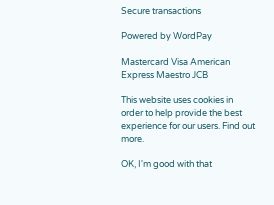Secure transactions

Powered by WordPay

Mastercard Visa American Express Maestro JCB

This website uses cookies in order to help provide the best experience for our users. Find out more.

OK, I'm good with that